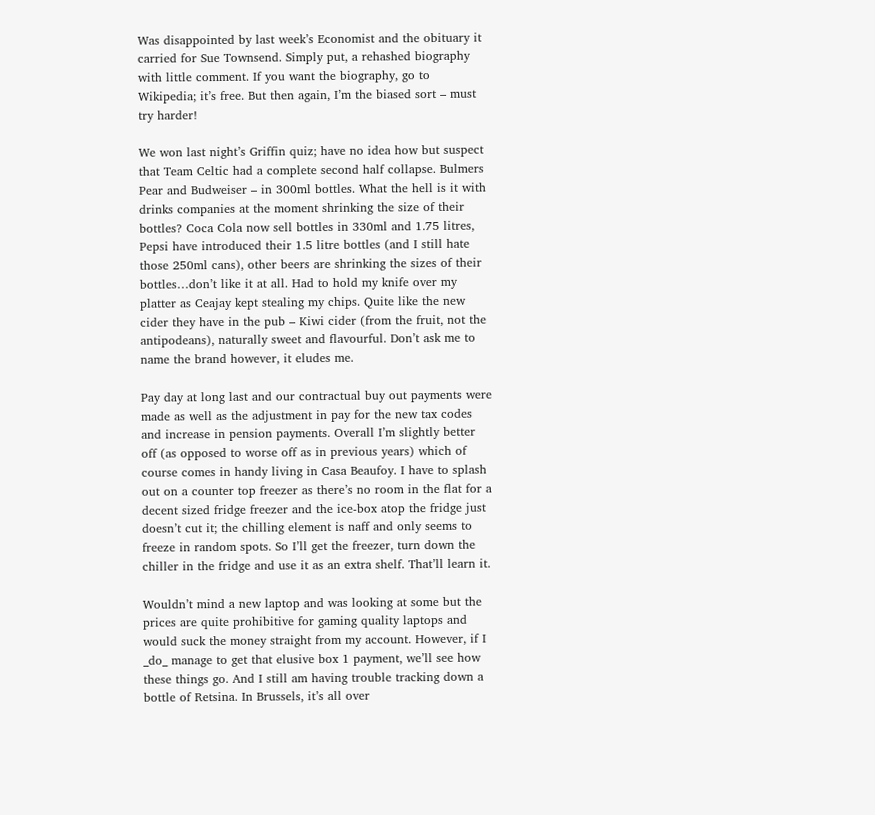Was disappointed by last week’s Economist and the obituary it carried for Sue Townsend. Simply put, a rehashed biography with little comment. If you want the biography, go to Wikipedia; it’s free. But then again, I’m the biased sort – must try harder!

We won last night’s Griffin quiz; have no idea how but suspect that Team Celtic had a complete second half collapse. Bulmers Pear and Budweiser – in 300ml bottles. What the hell is it with drinks companies at the moment shrinking the size of their bottles? Coca Cola now sell bottles in 330ml and 1.75 litres, Pepsi have introduced their 1.5 litre bottles (and I still hate those 250ml cans), other beers are shrinking the sizes of their bottles…don’t like it at all. Had to hold my knife over my platter as Ceajay kept stealing my chips. Quite like the new cider they have in the pub – Kiwi cider (from the fruit, not the antipodeans), naturally sweet and flavourful. Don’t ask me to name the brand however, it eludes me.

Pay day at long last and our contractual buy out payments were made as well as the adjustment in pay for the new tax codes and increase in pension payments. Overall I’m slightly better off (as opposed to worse off as in previous years) which of course comes in handy living in Casa Beaufoy. I have to splash out on a counter top freezer as there’s no room in the flat for a decent sized fridge freezer and the ice-box atop the fridge just doesn’t cut it; the chilling element is naff and only seems to freeze in random spots. So I’ll get the freezer, turn down the chiller in the fridge and use it as an extra shelf. That’ll learn it.

Wouldn’t mind a new laptop and was looking at some but the prices are quite prohibitive for gaming quality laptops and would suck the money straight from my account. However, if I _do_ manage to get that elusive box 1 payment, we’ll see how these things go. And I still am having trouble tracking down a bottle of Retsina. In Brussels, it’s all over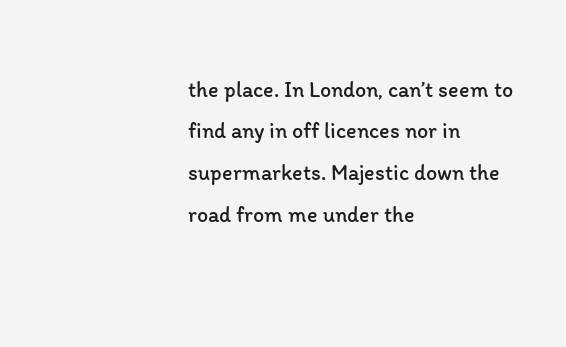the place. In London, can’t seem to find any in off licences nor in supermarkets. Majestic down the road from me under the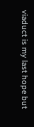viaduct is my last hope but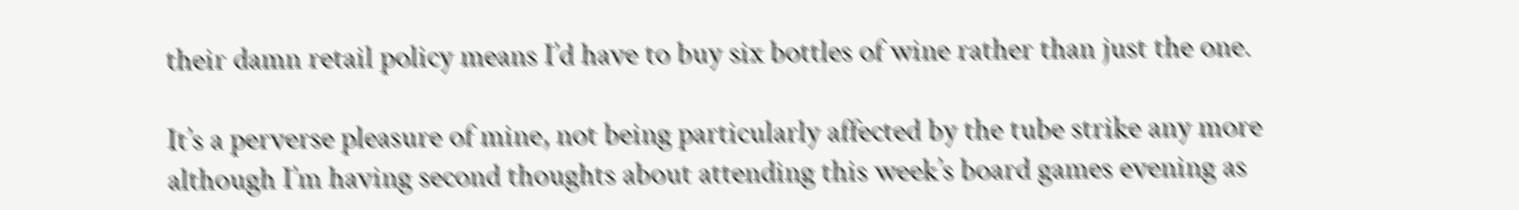their damn retail policy means I’d have to buy six bottles of wine rather than just the one.

It’s a perverse pleasure of mine, not being particularly affected by the tube strike any more although I’m having second thoughts about attending this week’s board games evening as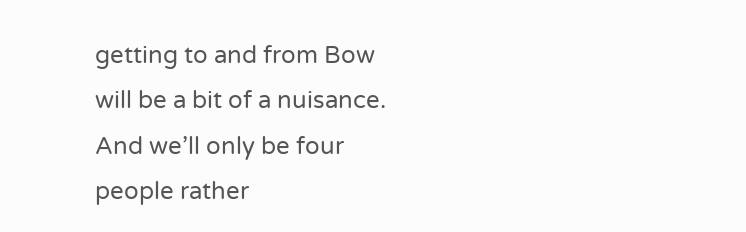getting to and from Bow will be a bit of a nuisance. And we’ll only be four people rather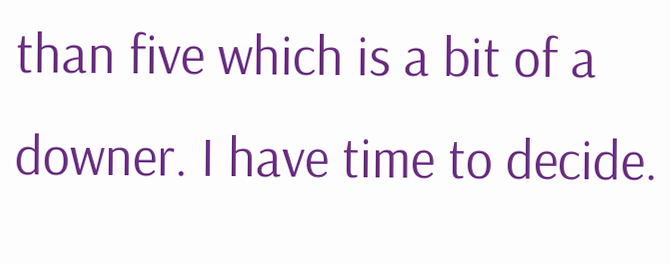than five which is a bit of a downer. I have time to decide.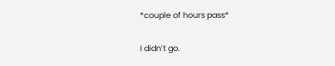*couple of hours pass*

I didn’t go.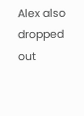Alex also dropped out